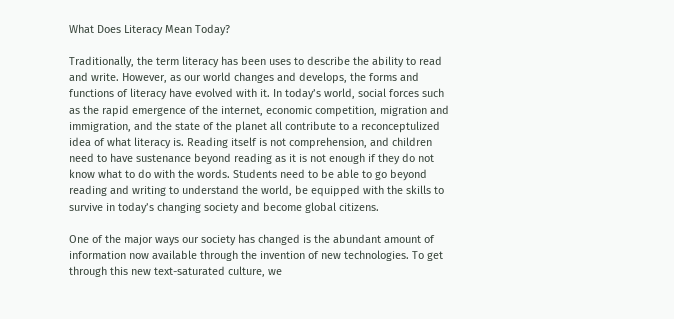What Does Literacy Mean Today?

Traditionally, the term literacy has been uses to describe the ability to read and write. However, as our world changes and develops, the forms and functions of literacy have evolved with it. In today’s world, social forces such as the rapid emergence of the internet, economic competition, migration and immigration, and the state of the planet all contribute to a reconceptulized idea of what literacy is. Reading itself is not comprehension, and children need to have sustenance beyond reading as it is not enough if they do not know what to do with the words. Students need to be able to go beyond reading and writing to understand the world, be equipped with the skills to survive in today’s changing society and become global citizens.

One of the major ways our society has changed is the abundant amount of information now available through the invention of new technologies. To get through this new text-saturated culture, we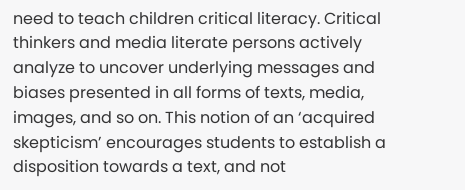need to teach children critical literacy. Critical thinkers and media literate persons actively analyze to uncover underlying messages and biases presented in all forms of texts, media, images, and so on. This notion of an ‘acquired skepticism’ encourages students to establish a disposition towards a text, and not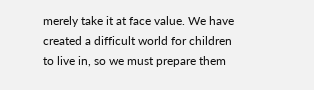merely take it at face value. We have created a difficult world for children to live in, so we must prepare them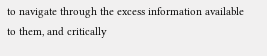to navigate through the excess information available to them, and critically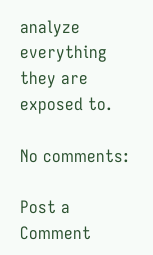analyze everything they are exposed to.

No comments:

Post a Comment